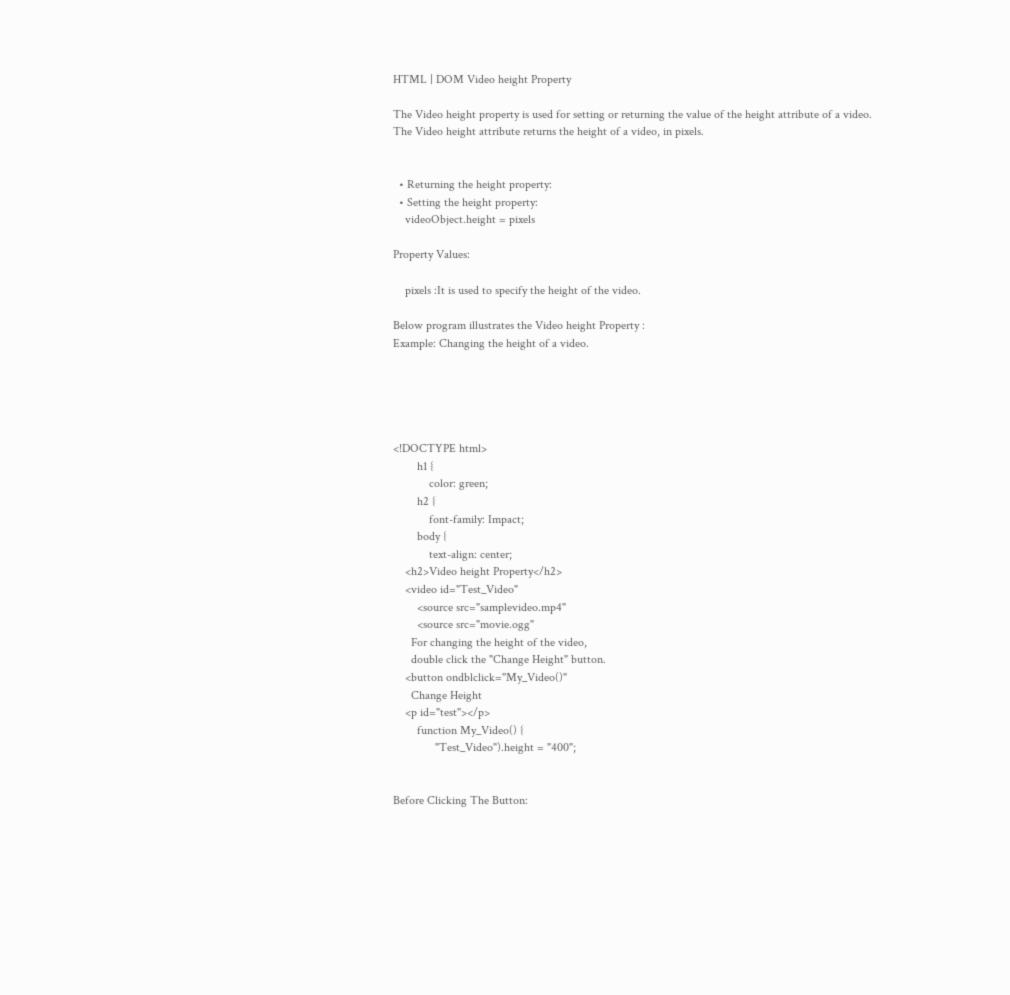HTML | DOM Video height Property

The Video height property is used for setting or returning the value of the height attribute of a video.
The Video height attribute returns the height of a video, in pixels.


  • Returning the height property:
  • Setting the height property:
    videoObject.height = pixels

Property Values:

    pixels :It is used to specify the height of the video.

Below program illustrates the Video height Property :
Example: Changing the height of a video.





<!DOCTYPE html>
        h1 {
            color: green;
        h2 {
            font-family: Impact;
        body {
            text-align: center;
    <h2>Video height Property</h2>
    <video id="Test_Video"
        <source src="samplevideo.mp4"
        <source src="movie.ogg"
      For changing the height of the video,
      double click the "Change Height" button.
    <button ondblclick="My_Video()"
      Change Height
    <p id="test"></p>
        function My_Video() {
              "Test_Video").height = "400";


Before Clicking The Button: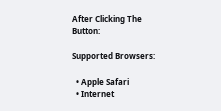After Clicking The Button:

Supported Browsers:

  • Apple Safari
  • Internet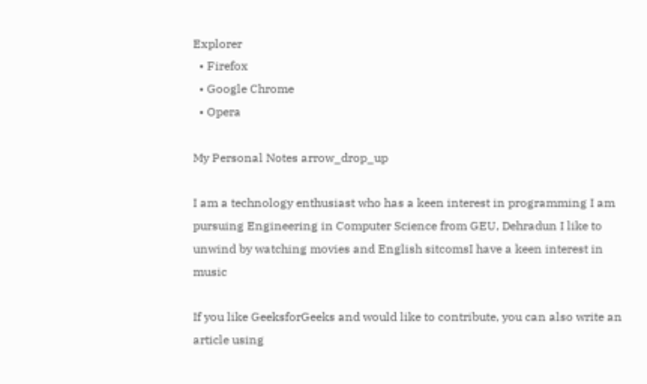Explorer
  • Firefox
  • Google Chrome
  • Opera

My Personal Notes arrow_drop_up

I am a technology enthusiast who has a keen interest in programming I am pursuing Engineering in Computer Science from GEU, Dehradun I like to unwind by watching movies and English sitcomsI have a keen interest in music

If you like GeeksforGeeks and would like to contribute, you can also write an article using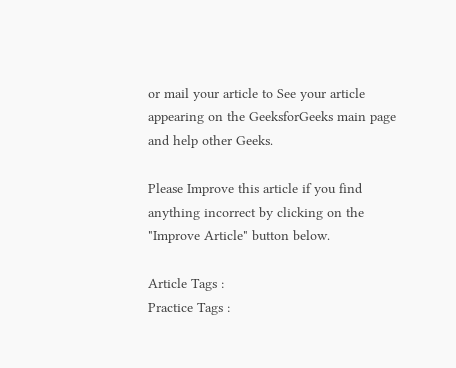or mail your article to See your article appearing on the GeeksforGeeks main page and help other Geeks.

Please Improve this article if you find anything incorrect by clicking on the "Improve Article" button below.

Article Tags :
Practice Tags :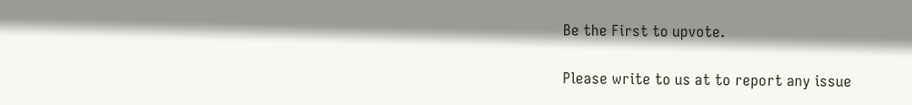Be the First to upvote.

Please write to us at to report any issue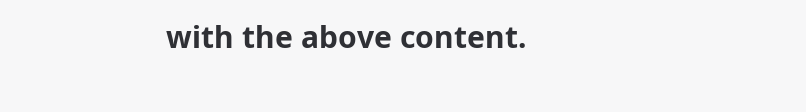with the above content.